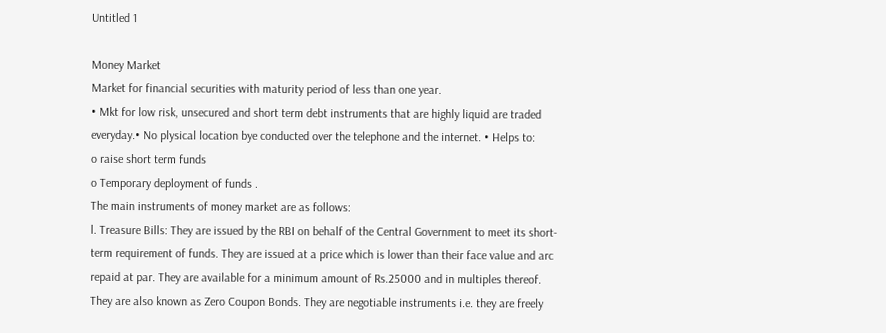Untitled 1

Money Market
Market for financial securities with maturity period of less than one year.
• Mkt for low risk, unsecured and short term debt instruments that are highly liquid are traded everyday.• No plysical location bye conducted over the telephone and the internet. • Helps to:
o raise short term funds
o Temporary deployment of funds .
The main instruments of money market are as follows:
l. Treasure Bills: They are issued by the RBI on behalf of the Central Government to meet its short-term requirement of funds. They are issued at a price which is lower than their face value and arc repaid at par. They are available for a minimum amount of Rs.25000 and in multiples thereof. They are also known as Zero Coupon Bonds. They are negotiable instruments i.e. they are freely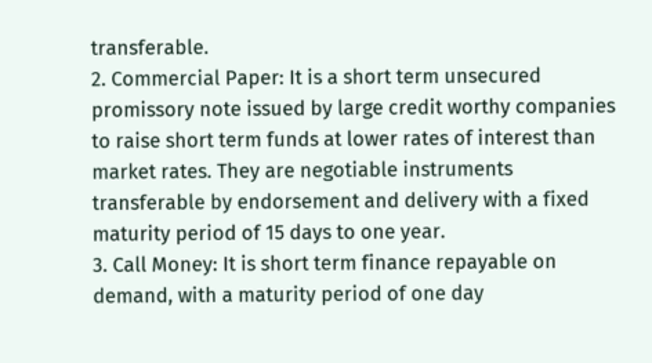transferable.
2. Commercial Paper: It is a short term unsecured promissory note issued by large credit worthy companies to raise short term funds at lower rates of interest than market rates. They are negotiable instruments transferable by endorsement and delivery with a fixed maturity period of 15 days to one year.
3. Call Money: It is short term finance repayable on demand, with a maturity period of one day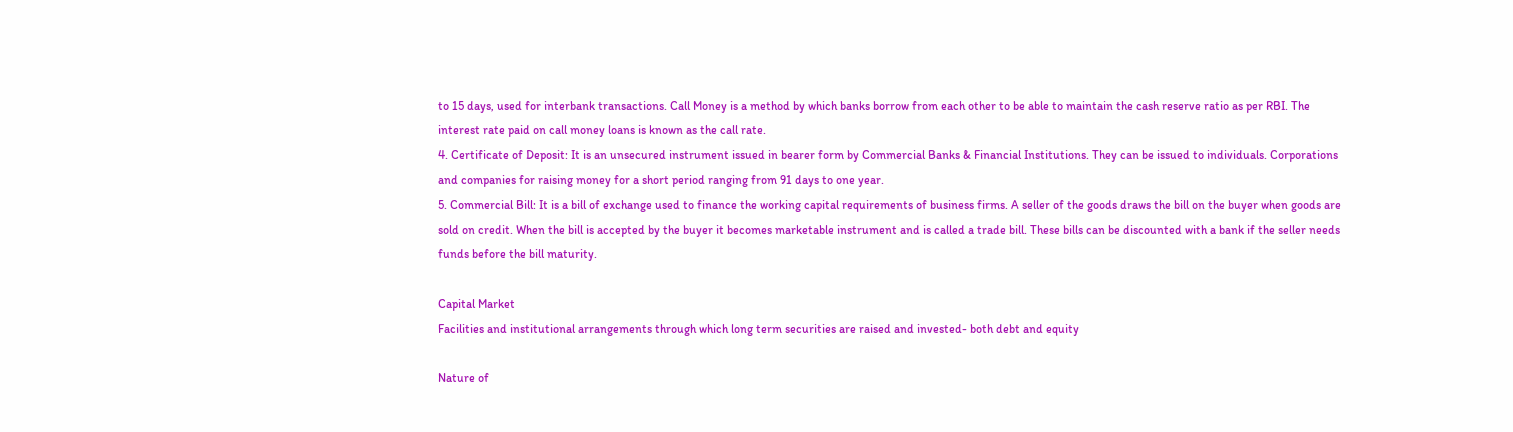to 15 days, used for interbank transactions. Call Money is a method by which banks borrow from each other to be able to maintain the cash reserve ratio as per RBI. The interest rate paid on call money loans is known as the call rate.
4. Certificate of Deposit: It is an unsecured instrument issued in bearer form by Commercial Banks & Financial Institutions. They can be issued to individuals. Corporations and companies for raising money for a short period ranging from 91 days to one year.
5. Commercial Bill: It is a bill of exchange used to finance the working capital requirements of business firms. A seller of the goods draws the bill on the buyer when goods are sold on credit. When the bill is accepted by the buyer it becomes marketable instrument and is called a trade bill. These bills can be discounted with a bank if the seller needs funds before the bill maturity.

Capital Market
Facilities and institutional arrangements through which long term securities are raised and invested- both debt and equity

Nature of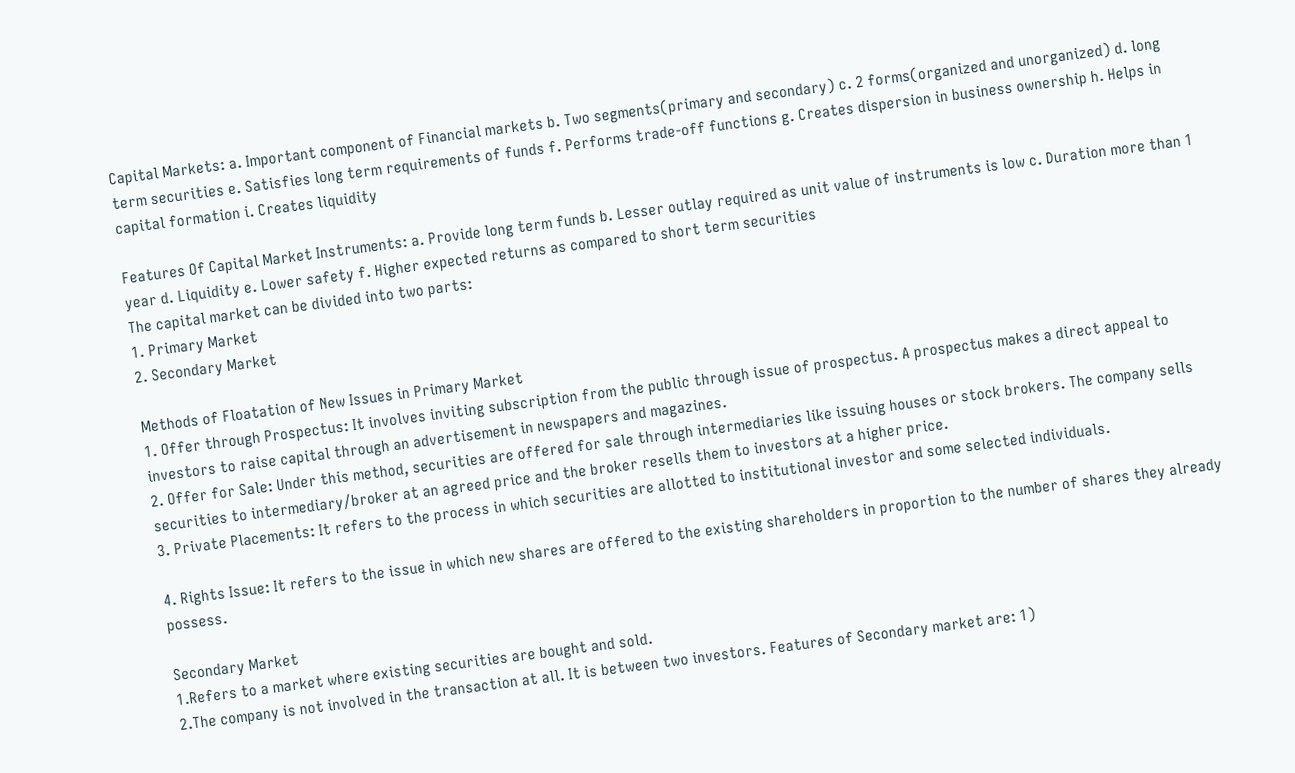Capital Markets: a. Important component of Financial markets b. Two segments(primary and secondary) c. 2 forms(organized and unorganized) d. long term securities e. Satisfies long term requirements of funds f. Performs trade-off functions g. Creates dispersion in business ownership h. Helps in capital formation i. Creates liquidity

Features Of Capital Market Instruments: a. Provide long term funds b. Lesser outlay required as unit value of instruments is low c. Duration more than 1 year d. Liquidity e. Lower safety f. Higher expected returns as compared to short term securities
The capital market can be divided into two parts:
1. Primary Market
2. Secondary Market

Methods of Floatation of New Issues in Primary Market
1. Offer through Prospectus: It involves inviting subscription from the public through issue of prospectus. A prospectus makes a direct appeal to investors to raise capital through an advertisement in newspapers and magazines.
2. Offer for Sale: Under this method, securities are offered for sale through intermediaries like issuing houses or stock brokers. The company sells securities to intermediary/broker at an agreed price and the broker resells them to investors at a higher price.
3. Private Placements: It refers to the process in which securities are allotted to institutional investor and some selected individuals.

4. Rights Issue: It refers to the issue in which new shares are offered to the existing shareholders in proportion to the number of shares they already possess.

Secondary Market
1.Refers to a market where existing securities are bought and sold.
2.The company is not involved in the transaction at all. It is between two investors. Features of Secondary market are: 1)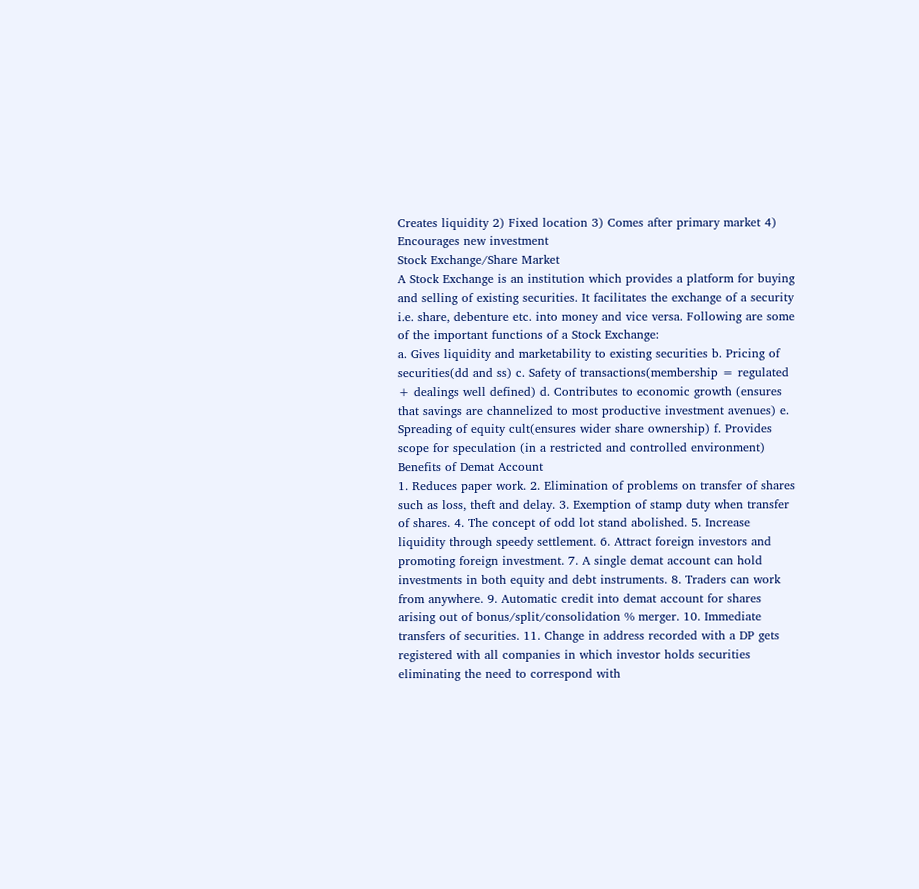Creates liquidity 2) Fixed location 3) Comes after primary market 4) Encourages new investment
Stock Exchange/Share Market
A Stock Exchange is an institution which provides a platform for buying and selling of existing securities. It facilitates the exchange of a security i.e. share, debenture etc. into money and vice versa. Following are some of the important functions of a Stock Exchange:
a. Gives liquidity and marketability to existing securities b. Pricing of securities(dd and ss) c. Safety of transactions(membership = regulated + dealings well defined) d. Contributes to economic growth (ensures that savings are channelized to most productive investment avenues) e. Spreading of equity cult(ensures wider share ownership) f. Provides scope for speculation (in a restricted and controlled environment)
Benefits of Demat Account
1. Reduces paper work. 2. Elimination of problems on transfer of shares such as loss, theft and delay. 3. Exemption of stamp duty when transfer of shares. 4. The concept of odd lot stand abolished. 5. Increase liquidity through speedy settlement. 6. Attract foreign investors and promoting foreign investment. 7. A single demat account can hold investments in both equity and debt instruments. 8. Traders can work from anywhere. 9. Automatic credit into demat account for shares arising out of bonus/split/consolidation % merger. 10. Immediate transfers of securities. 11. Change in address recorded with a DP gets registered with all companies in which investor holds securities eliminating the need to correspond with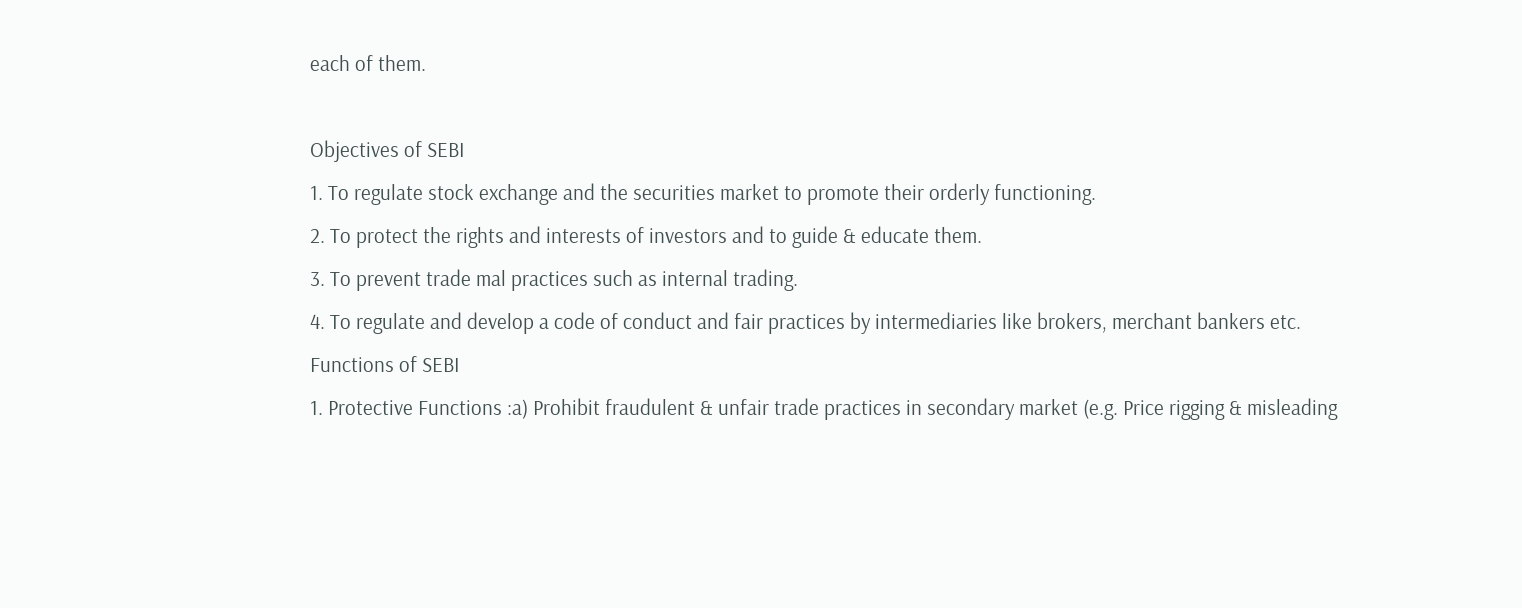each of them.

Objectives of SEBI
1. To regulate stock exchange and the securities market to promote their orderly functioning.
2. To protect the rights and interests of investors and to guide & educate them.
3. To prevent trade mal practices such as internal trading.
4. To regulate and develop a code of conduct and fair practices by intermediaries like brokers, merchant bankers etc.
Functions of SEBI
1. Protective Functions :a) Prohibit fraudulent & unfair trade practices in secondary market (e.g. Price rigging & misleading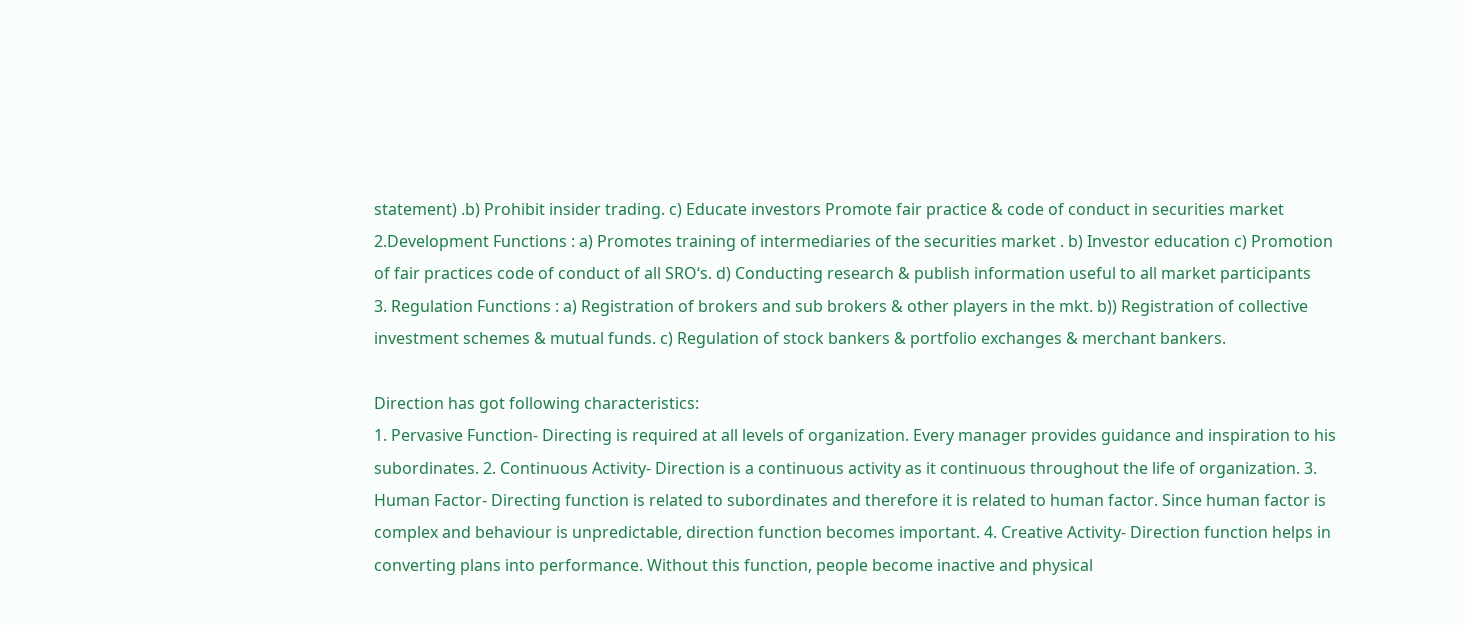statement) .b) Prohibit insider trading. c) Educate investors Promote fair practice & code of conduct in securities market
2.Development Functions : a) Promotes training of intermediaries of the securities market . b) Investor education c) Promotion of fair practices code of conduct of all SRO‘s. d) Conducting research & publish information useful to all market participants
3. Regulation Functions : a) Registration of brokers and sub brokers & other players in the mkt. b)) Registration of collective investment schemes & mutual funds. c) Regulation of stock bankers & portfolio exchanges & merchant bankers.

Direction has got following characteristics:
1. Pervasive Function- Directing is required at all levels of organization. Every manager provides guidance and inspiration to his subordinates. 2. Continuous Activity- Direction is a continuous activity as it continuous throughout the life of organization. 3. Human Factor- Directing function is related to subordinates and therefore it is related to human factor. Since human factor is complex and behaviour is unpredictable, direction function becomes important. 4. Creative Activity- Direction function helps in converting plans into performance. Without this function, people become inactive and physical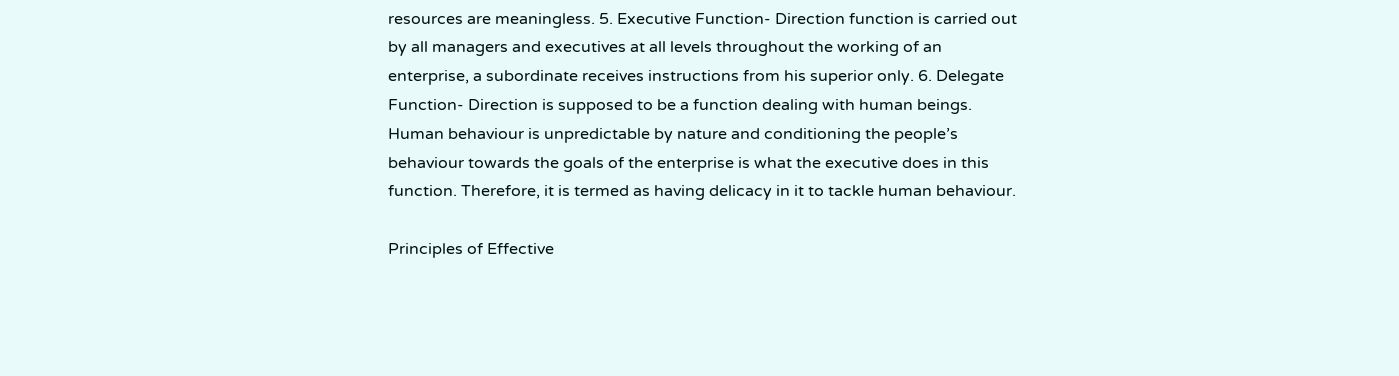resources are meaningless. 5. Executive Function- Direction function is carried out by all managers and executives at all levels throughout the working of an enterprise, a subordinate receives instructions from his superior only. 6. Delegate Function- Direction is supposed to be a function dealing with human beings. Human behaviour is unpredictable by nature and conditioning the people’s behaviour towards the goals of the enterprise is what the executive does in this function. Therefore, it is termed as having delicacy in it to tackle human behaviour.

Principles of Effective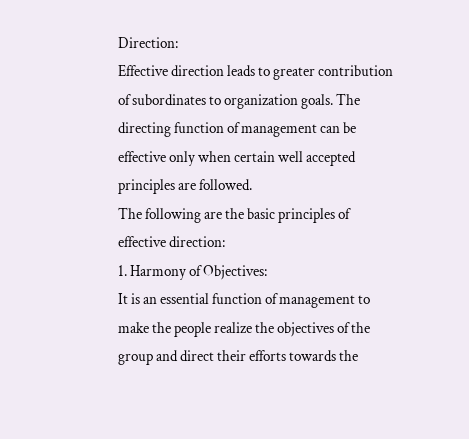Direction:
Effective direction leads to greater contribution of subordinates to organization goals. The directing function of management can be effective only when certain well accepted principles are followed.
The following are the basic principles of effective direction:
1. Harmony of Objectives:
It is an essential function of management to make the people realize the objectives of the group and direct their efforts towards the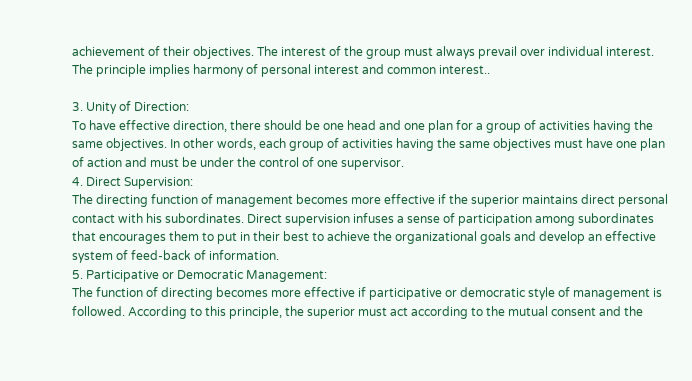achievement of their objectives. The interest of the group must always prevail over individual interest. The principle implies harmony of personal interest and common interest..

3. Unity of Direction:
To have effective direction, there should be one head and one plan for a group of activities having the same objectives. In other words, each group of activities having the same objectives must have one plan of action and must be under the control of one supervisor.
4. Direct Supervision:
The directing function of management becomes more effective if the superior maintains direct personal contact with his subordinates. Direct supervision infuses a sense of participation among subordinates that encourages them to put in their best to achieve the organizational goals and develop an effective system of feed-back of information.
5. Participative or Democratic Management:
The function of directing becomes more effective if participative or democratic style of management is followed. According to this principle, the superior must act according to the mutual consent and the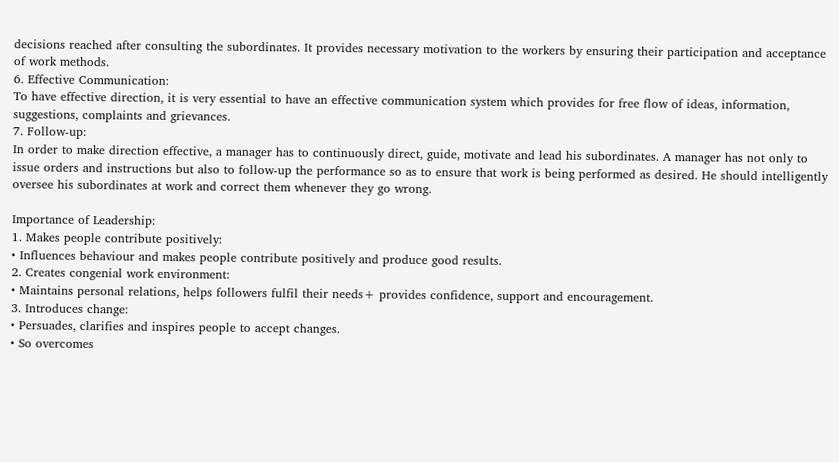decisions reached after consulting the subordinates. It provides necessary motivation to the workers by ensuring their participation and acceptance of work methods.
6. Effective Communication:
To have effective direction, it is very essential to have an effective communication system which provides for free flow of ideas, information, suggestions, complaints and grievances.
7. Follow-up:
In order to make direction effective, a manager has to continuously direct, guide, motivate and lead his subordinates. A manager has not only to issue orders and instructions but also to follow-up the performance so as to ensure that work is being performed as desired. He should intelligently oversee his subordinates at work and correct them whenever they go wrong.

Importance of Leadership:
1. Makes people contribute positively:
• Influences behaviour and makes people contribute positively and produce good results.
2. Creates congenial work environment:
• Maintains personal relations, helps followers fulfil their needs+ provides confidence, support and encouragement.
3. Introduces change:
• Persuades, clarifies and inspires people to accept changes.
• So overcomes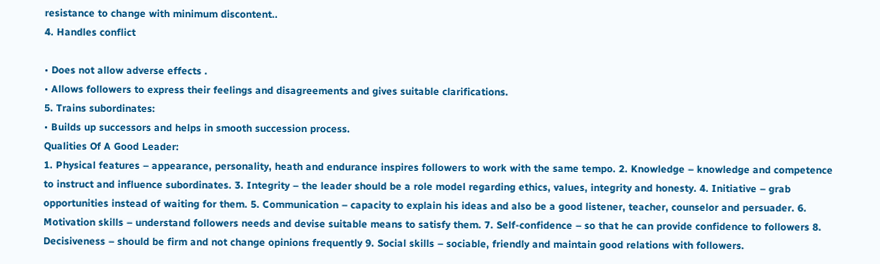resistance to change with minimum discontent..
4. Handles conflict

• Does not allow adverse effects .
• Allows followers to express their feelings and disagreements and gives suitable clarifications.
5. Trains subordinates:
• Builds up successors and helps in smooth succession process.
Qualities Of A Good Leader:
1. Physical features – appearance, personality, heath and endurance inspires followers to work with the same tempo. 2. Knowledge – knowledge and competence to instruct and influence subordinates. 3. Integrity – the leader should be a role model regarding ethics, values, integrity and honesty. 4. Initiative – grab opportunities instead of waiting for them. 5. Communication – capacity to explain his ideas and also be a good listener, teacher, counselor and persuader. 6. Motivation skills – understand followers needs and devise suitable means to satisfy them. 7. Self-confidence – so that he can provide confidence to followers 8. Decisiveness – should be firm and not change opinions frequently 9. Social skills – sociable, friendly and maintain good relations with followers.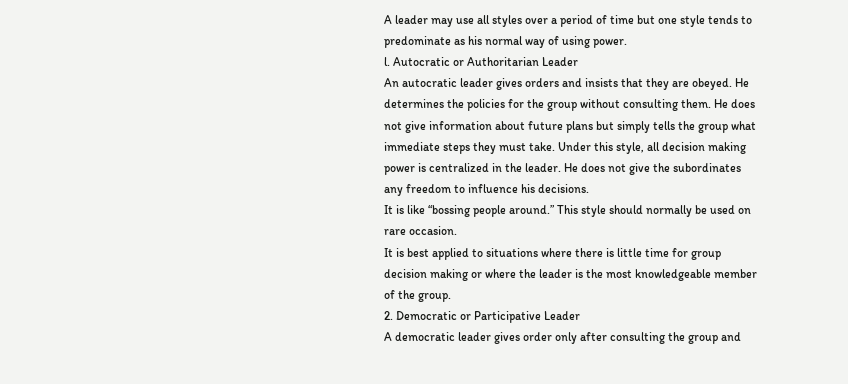A leader may use all styles over a period of time but one style tends to predominate as his normal way of using power.
l. Autocratic or Authoritarian Leader
An autocratic leader gives orders and insists that they are obeyed. He determines the policies for the group without consulting them. He does not give information about future plans but simply tells the group what immediate steps they must take. Under this style, all decision making power is centralized in the leader. He does not give the subordinates any freedom to influence his decisions.
It is like “bossing people around.” This style should normally be used on rare occasion.
It is best applied to situations where there is little time for group decision making or where the leader is the most knowledgeable member of the group.
2. Democratic or Participative Leader
A democratic leader gives order only after consulting the group and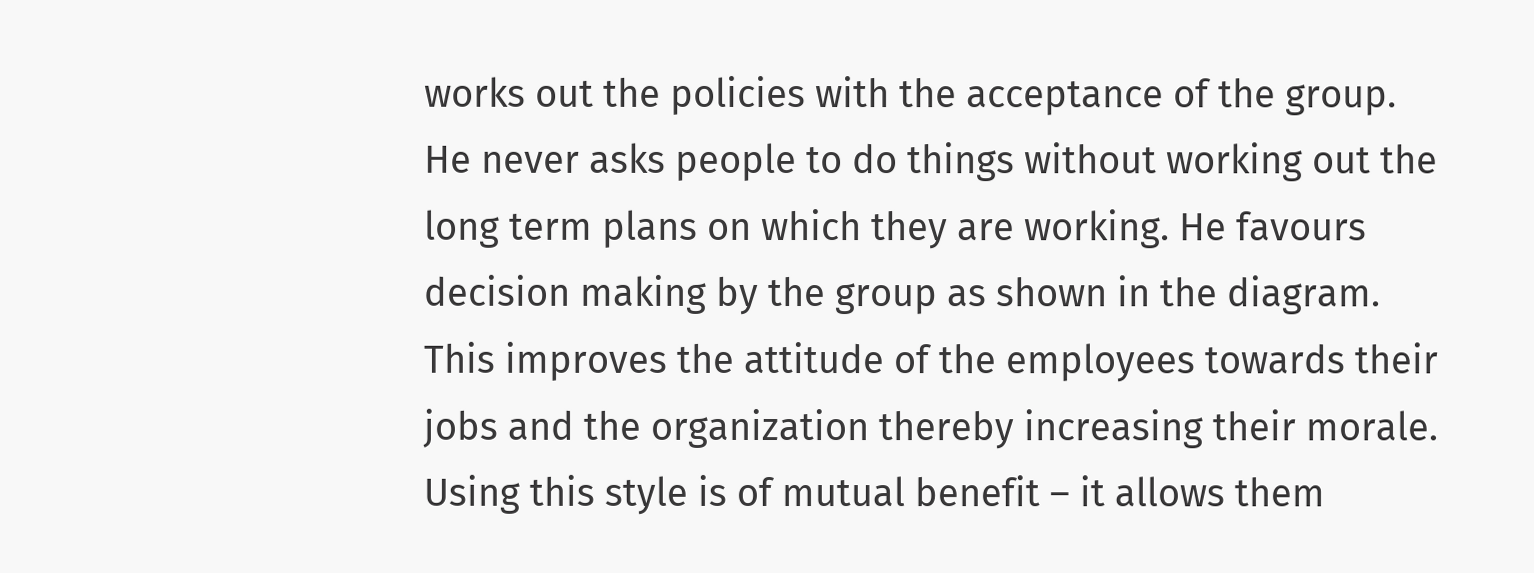works out the policies with the acceptance of the group.
He never asks people to do things without working out the long term plans on which they are working. He favours decision making by the group as shown in the diagram.
This improves the attitude of the employees towards their jobs and the organization thereby increasing their morale. Using this style is of mutual benefit – it allows them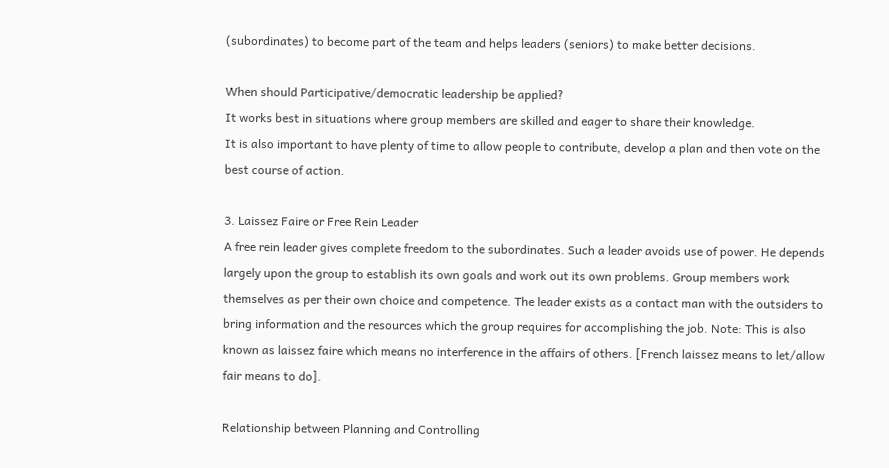(subordinates) to become part of the team and helps leaders (seniors) to make better decisions.

When should Participative/democratic leadership be applied?
It works best in situations where group members are skilled and eager to share their knowledge.
It is also important to have plenty of time to allow people to contribute, develop a plan and then vote on the best course of action.

3. Laissez Faire or Free Rein Leader
A free rein leader gives complete freedom to the subordinates. Such a leader avoids use of power. He depends largely upon the group to establish its own goals and work out its own problems. Group members work themselves as per their own choice and competence. The leader exists as a contact man with the outsiders to bring information and the resources which the group requires for accomplishing the job. Note: This is also known as laissez faire which means no interference in the affairs of others. [French laissez means to let/allow fair means to do].

Relationship between Planning and Controlling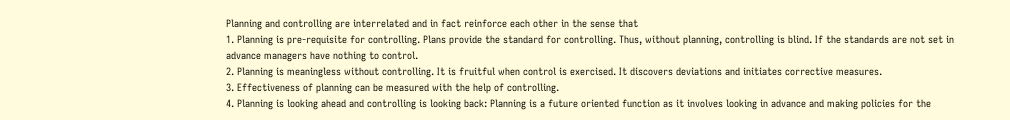Planning and controlling are interrelated and in fact reinforce each other in the sense that
1. Planning is pre-requisite for controlling. Plans provide the standard for controlling. Thus, without planning, controlling is blind. If the standards are not set in advance managers have nothing to control.
2. Planning is meaningless without controlling. It is fruitful when control is exercised. It discovers deviations and initiates corrective measures.
3. Effectiveness of planning can be measured with the help of controlling.
4. Planning is looking ahead and controlling is looking back: Planning is a future oriented function as it involves looking in advance and making policies for the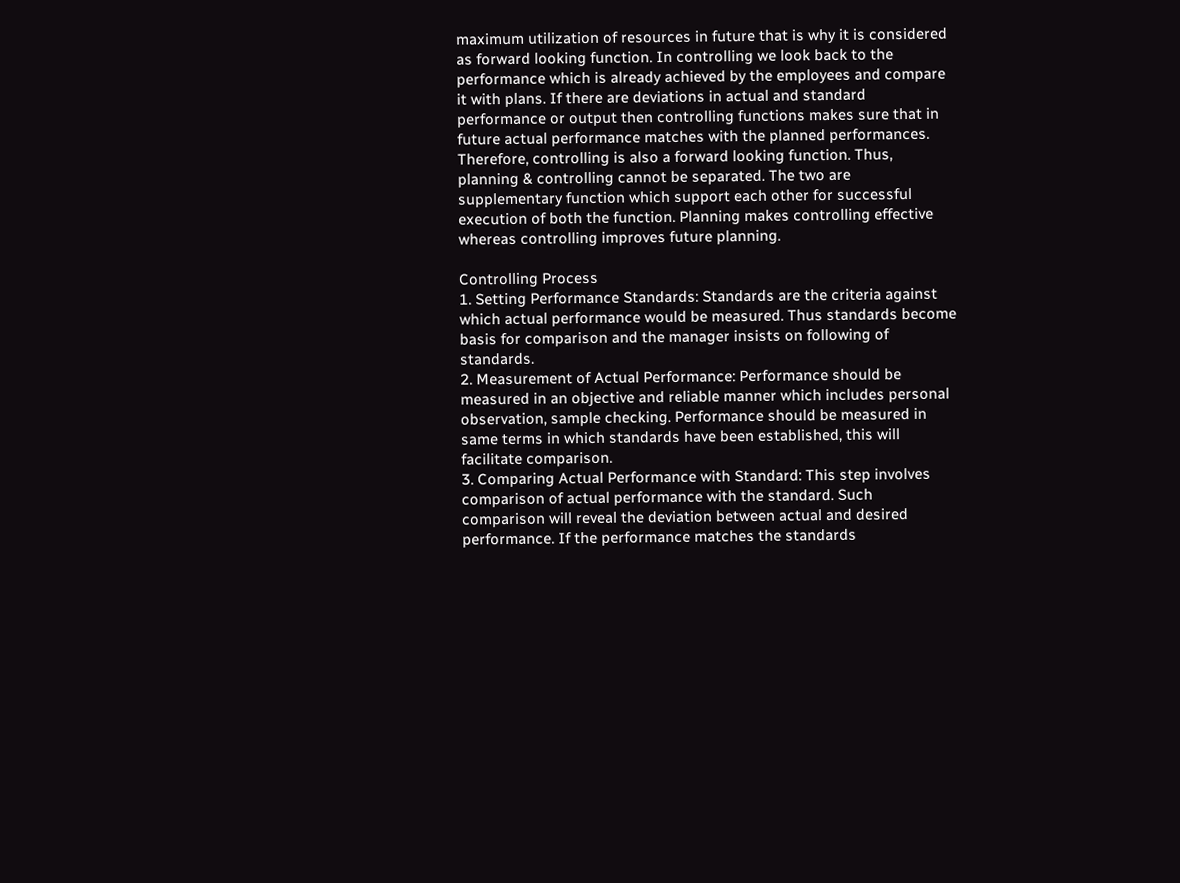maximum utilization of resources in future that is why it is considered as forward looking function. In controlling we look back to the performance which is already achieved by the employees and compare it with plans. If there are deviations in actual and standard performance or output then controlling functions makes sure that in future actual performance matches with the planned performances. Therefore, controlling is also a forward looking function. Thus, planning & controlling cannot be separated. The two are supplementary function which support each other for successful execution of both the function. Planning makes controlling effective whereas controlling improves future planning.

Controlling Process
1. Setting Performance Standards: Standards are the criteria against which actual performance would be measured. Thus standards become basis for comparison and the manager insists on following of standards.
2. Measurement of Actual Performance: Performance should be measured in an objective and reliable manner which includes personal observation, sample checking. Performance should be measured in same terms in which standards have been established, this will facilitate comparison.
3. Comparing Actual Performance with Standard: This step involves comparison of actual performance with the standard. Such comparison will reveal the deviation between actual and desired performance. If the performance matches the standards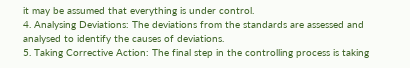it may be assumed that everything is under control.
4. Analysing Deviations: The deviations from the standards are assessed and analysed to identify the causes of deviations.
5. Taking Corrective Action: The final step in the controlling process is taking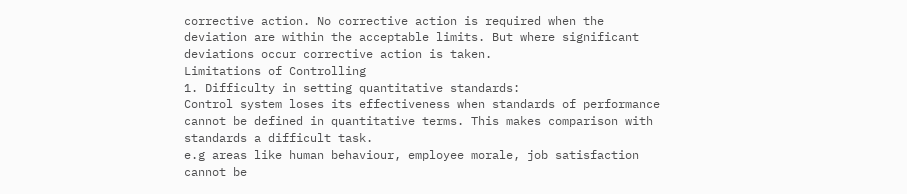corrective action. No corrective action is required when the deviation are within the acceptable limits. But where significant deviations occur corrective action is taken.
Limitations of Controlling
1. Difficulty in setting quantitative standards:
Control system loses its effectiveness when standards of performance cannot be defined in quantitative terms. This makes comparison with standards a difficult task.
e.g areas like human behaviour, employee morale, job satisfaction cannot be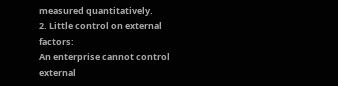measured quantitatively.
2. Little control on external factors:
An enterprise cannot control external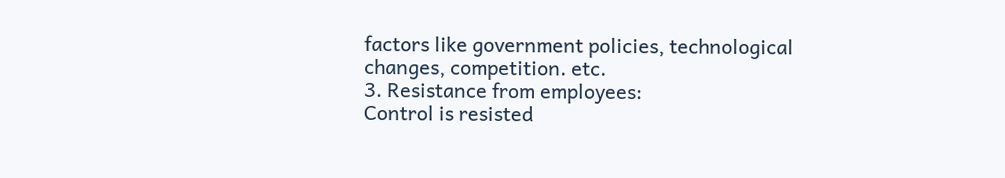factors like government policies, technological changes, competition. etc.
3. Resistance from employees:
Control is resisted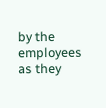by the employees as they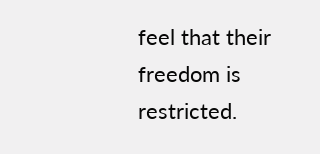feel that their freedom is restricted.